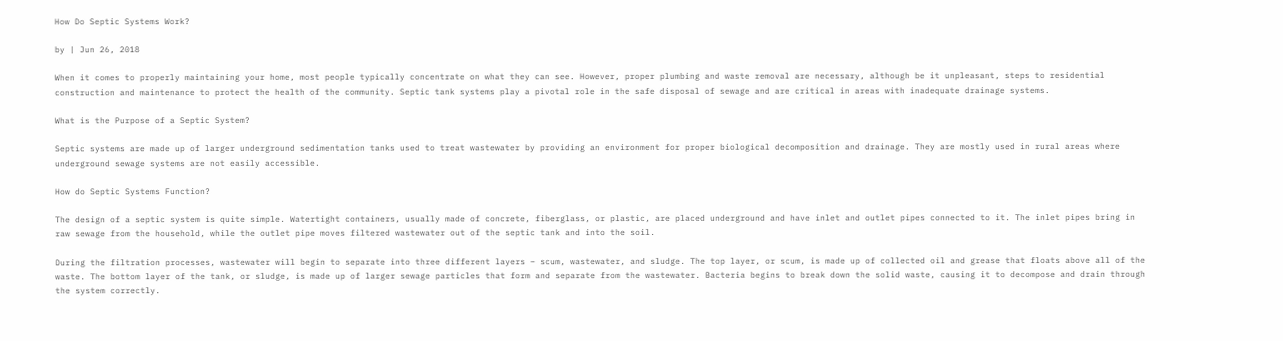How Do Septic Systems Work?

by | Jun 26, 2018

When it comes to properly maintaining your home, most people typically concentrate on what they can see. However, proper plumbing and waste removal are necessary, although be it unpleasant, steps to residential construction and maintenance to protect the health of the community. Septic tank systems play a pivotal role in the safe disposal of sewage and are critical in areas with inadequate drainage systems.

What is the Purpose of a Septic System?

Septic systems are made up of larger underground sedimentation tanks used to treat wastewater by providing an environment for proper biological decomposition and drainage. They are mostly used in rural areas where underground sewage systems are not easily accessible.

How do Septic Systems Function?

The design of a septic system is quite simple. Watertight containers, usually made of concrete, fiberglass, or plastic, are placed underground and have inlet and outlet pipes connected to it. The inlet pipes bring in raw sewage from the household, while the outlet pipe moves filtered wastewater out of the septic tank and into the soil.

During the filtration processes, wastewater will begin to separate into three different layers – scum, wastewater, and sludge. The top layer, or scum, is made up of collected oil and grease that floats above all of the waste. The bottom layer of the tank, or sludge, is made up of larger sewage particles that form and separate from the wastewater. Bacteria begins to break down the solid waste, causing it to decompose and drain through the system correctly.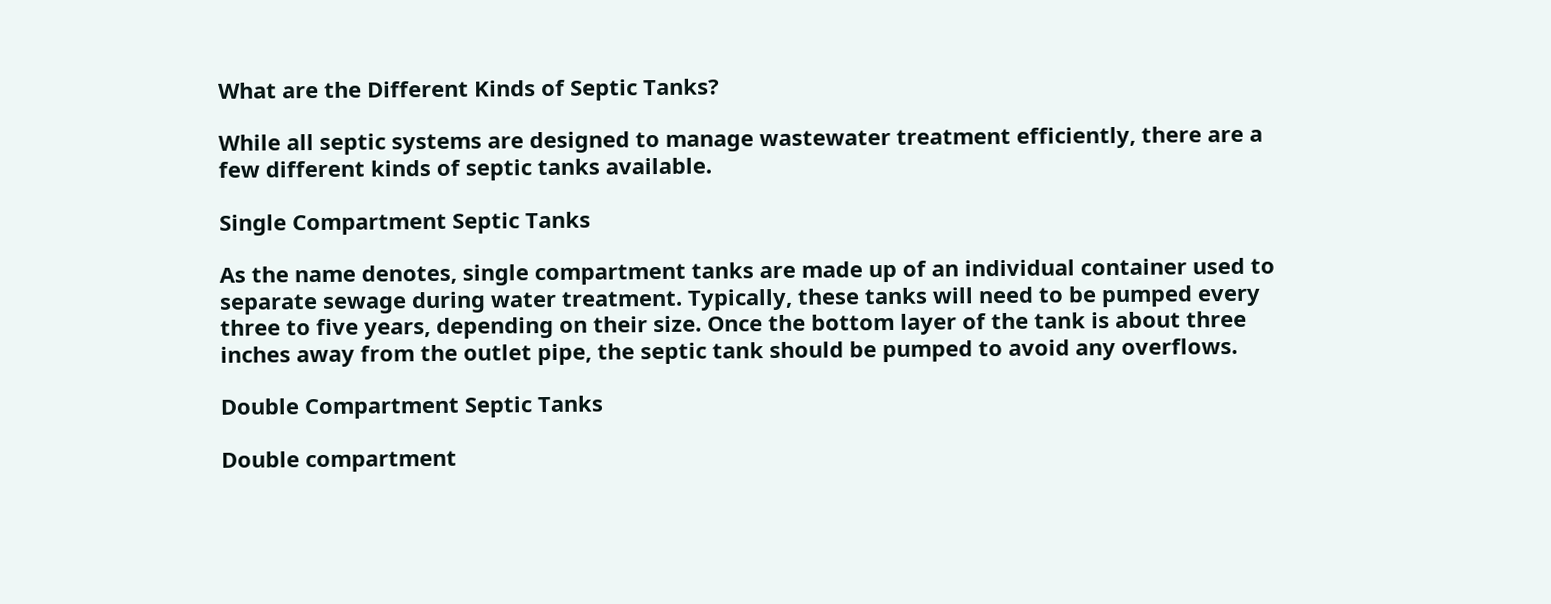What are the Different Kinds of Septic Tanks?

While all septic systems are designed to manage wastewater treatment efficiently, there are a few different kinds of septic tanks available.

Single Compartment Septic Tanks

As the name denotes, single compartment tanks are made up of an individual container used to separate sewage during water treatment. Typically, these tanks will need to be pumped every three to five years, depending on their size. Once the bottom layer of the tank is about three inches away from the outlet pipe, the septic tank should be pumped to avoid any overflows.

Double Compartment Septic Tanks

Double compartment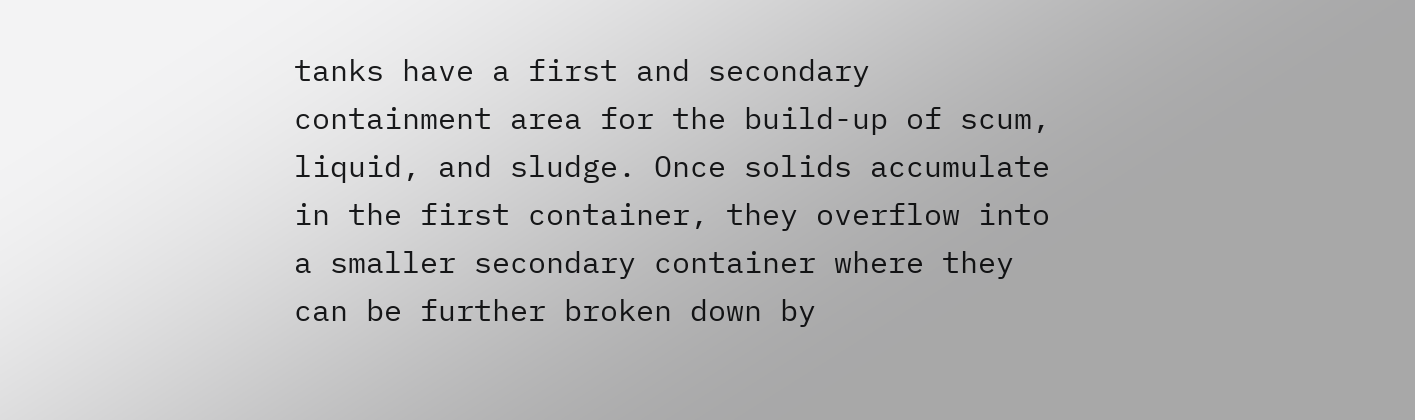tanks have a first and secondary containment area for the build-up of scum, liquid, and sludge. Once solids accumulate in the first container, they overflow into a smaller secondary container where they can be further broken down by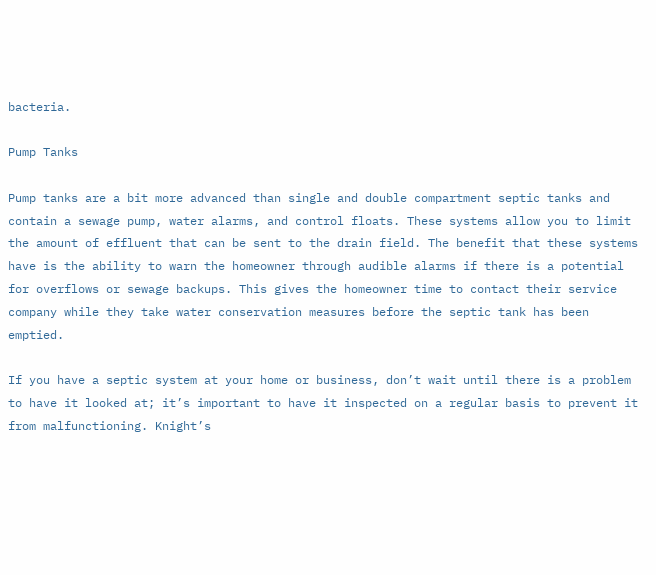bacteria.

Pump Tanks

Pump tanks are a bit more advanced than single and double compartment septic tanks and contain a sewage pump, water alarms, and control floats. These systems allow you to limit the amount of effluent that can be sent to the drain field. The benefit that these systems have is the ability to warn the homeowner through audible alarms if there is a potential for overflows or sewage backups. This gives the homeowner time to contact their service company while they take water conservation measures before the septic tank has been emptied.

If you have a septic system at your home or business, don’t wait until there is a problem to have it looked at; it’s important to have it inspected on a regular basis to prevent it from malfunctioning. Knight’s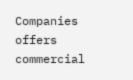Companies offers commercial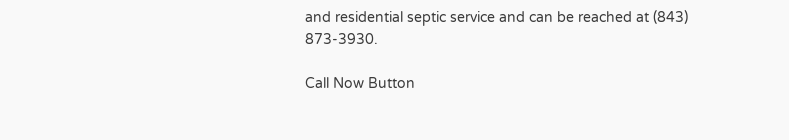and residential septic service and can be reached at (843) 873-3930.

Call Now Button